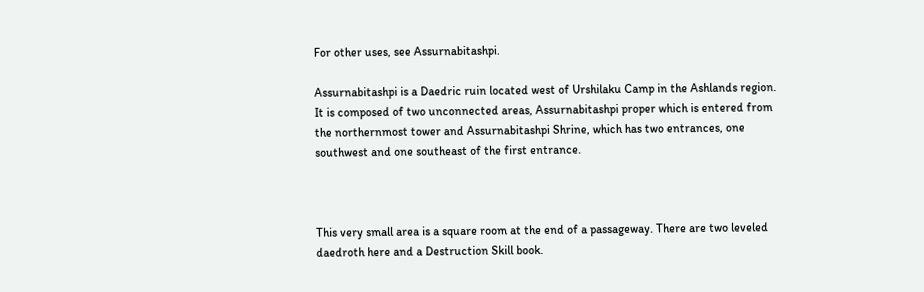For other uses, see Assurnabitashpi.

Assurnabitashpi is a Daedric ruin located west of Urshilaku Camp in the Ashlands region. It is composed of two unconnected areas, Assurnabitashpi proper which is entered from the northernmost tower and Assurnabitashpi Shrine, which has two entrances, one southwest and one southeast of the first entrance.



This very small area is a square room at the end of a passageway. There are two leveled daedroth here and a Destruction Skill book.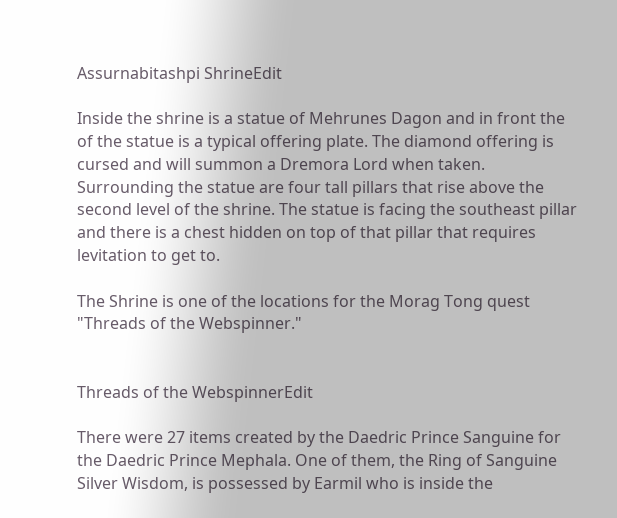Assurnabitashpi ShrineEdit

Inside the shrine is a statue of Mehrunes Dagon and in front the of the statue is a typical offering plate. The diamond offering is cursed and will summon a Dremora Lord when taken. Surrounding the statue are four tall pillars that rise above the second level of the shrine. The statue is facing the southeast pillar and there is a chest hidden on top of that pillar that requires levitation to get to.

The Shrine is one of the locations for the Morag Tong quest "Threads of the Webspinner."


Threads of the WebspinnerEdit

There were 27 items created by the Daedric Prince Sanguine for the Daedric Prince Mephala. One of them, the Ring of Sanguine Silver Wisdom, is possessed by Earmil who is inside the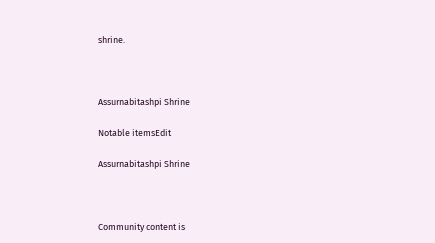shrine.



Assurnabitashpi Shrine

Notable itemsEdit

Assurnabitashpi Shrine



Community content is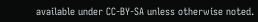available under CC-BY-SA unless otherwise noted.